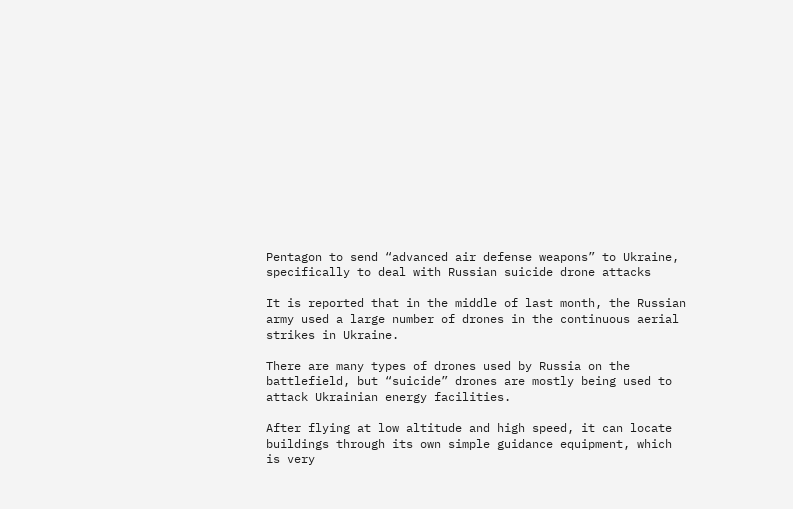Pentagon to send “advanced air defense weapons” to Ukraine, specifically to deal with Russian suicide drone attacks

It is reported that in the middle of last month, the Russian army used a large number of drones in the continuous aerial strikes in Ukraine.

There are many types of drones used by Russia on the battlefield, but “suicide” drones are mostly being used to attack Ukrainian energy facilities.

After flying at low altitude and high speed, it can locate buildings through its own simple guidance equipment, which is very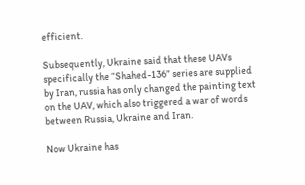efficient.

Subsequently, Ukraine said that these UAVs specifically the “Shahed-136” series are supplied by Iran, russia has only changed the painting text on the UAV, which also triggered a war of words between Russia, Ukraine and Iran.

Now Ukraine has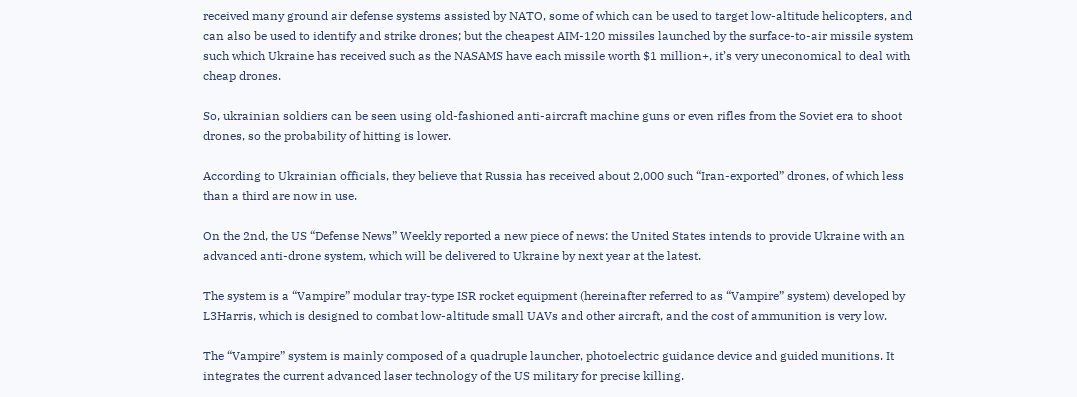received many ground air defense systems assisted by NATO, some of which can be used to target low-altitude helicopters, and can also be used to identify and strike drones; but the cheapest AIM-120 missiles launched by the surface-to-air missile system such which Ukraine has received such as the NASAMS have each missile worth $1 million+, it’s very uneconomical to deal with cheap drones.

So, ukrainian soldiers can be seen using old-fashioned anti-aircraft machine guns or even rifles from the Soviet era to shoot drones, so the probability of hitting is lower.

According to Ukrainian officials, they believe that Russia has received about 2,000 such “Iran-exported” drones, of which less than a third are now in use.

On the 2nd, the US “Defense News” Weekly reported a new piece of news: the United States intends to provide Ukraine with an advanced anti-drone system, which will be delivered to Ukraine by next year at the latest.

The system is a “Vampire” modular tray-type ISR rocket equipment (hereinafter referred to as “Vampire” system) developed by L3Harris, which is designed to combat low-altitude small UAVs and other aircraft, and the cost of ammunition is very low.

The “Vampire” system is mainly composed of a quadruple launcher, photoelectric guidance device and guided munitions. It integrates the current advanced laser technology of the US military for precise killing.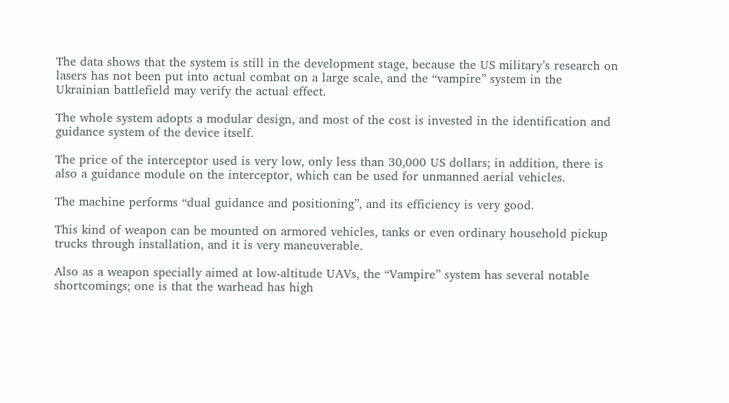The data shows that the system is still in the development stage, because the US military’s research on lasers has not been put into actual combat on a large scale, and the “vampire” system in the Ukrainian battlefield may verify the actual effect.

The whole system adopts a modular design, and most of the cost is invested in the identification and guidance system of the device itself.

The price of the interceptor used is very low, only less than 30,000 US dollars; in addition, there is also a guidance module on the interceptor, which can be used for unmanned aerial vehicles.

The machine performs “dual guidance and positioning”, and its efficiency is very good.

This kind of weapon can be mounted on armored vehicles, tanks or even ordinary household pickup trucks through installation, and it is very maneuverable.

Also as a weapon specially aimed at low-altitude UAVs, the “Vampire” system has several notable shortcomings; one is that the warhead has high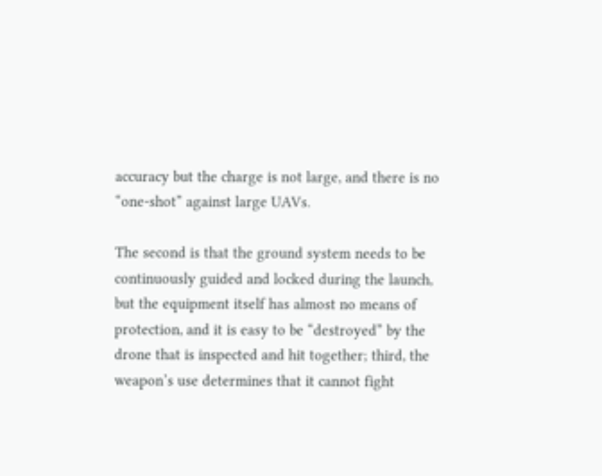accuracy but the charge is not large, and there is no “one-shot” against large UAVs.

The second is that the ground system needs to be continuously guided and locked during the launch, but the equipment itself has almost no means of protection, and it is easy to be “destroyed” by the drone that is inspected and hit together; third, the weapon’s use determines that it cannot fight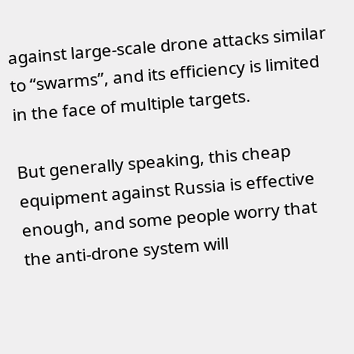against large-scale drone attacks similar to “swarms”, and its efficiency is limited in the face of multiple targets.

But generally speaking, this cheap equipment against Russia is effective enough, and some people worry that the anti-drone system will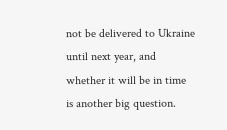not be delivered to Ukraine until next year, and whether it will be in time is another big question.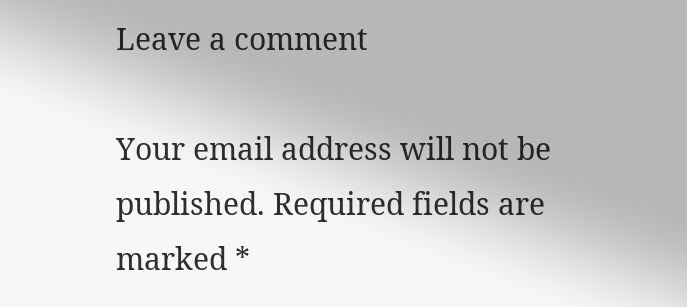Leave a comment

Your email address will not be published. Required fields are marked *